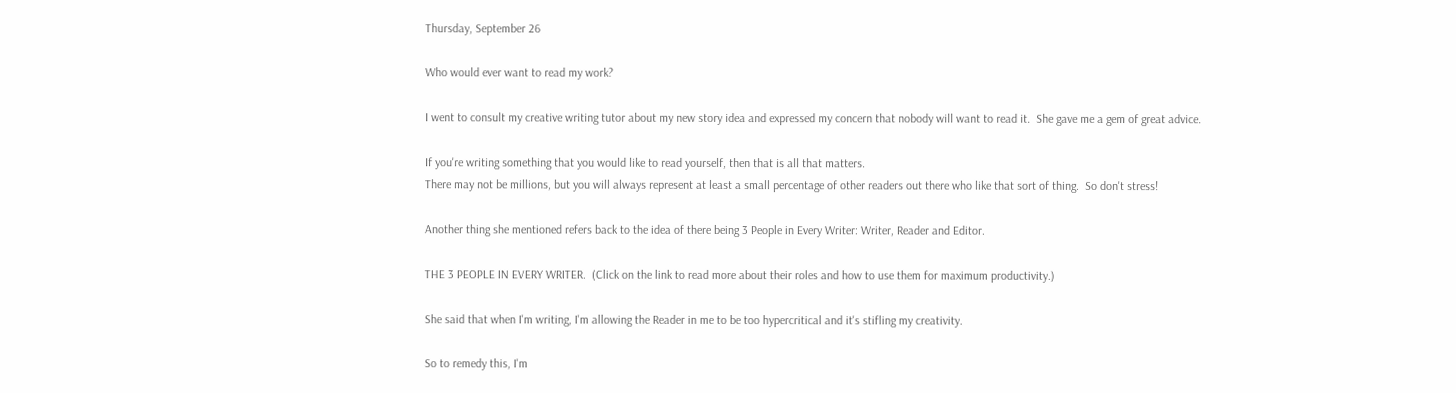Thursday, September 26

Who would ever want to read my work?

I went to consult my creative writing tutor about my new story idea and expressed my concern that nobody will want to read it.  She gave me a gem of great advice.

If you're writing something that you would like to read yourself, then that is all that matters.
There may not be millions, but you will always represent at least a small percentage of other readers out there who like that sort of thing.  So don't stress!

Another thing she mentioned refers back to the idea of there being 3 People in Every Writer: Writer, Reader and Editor.

THE 3 PEOPLE IN EVERY WRITER.  (Click on the link to read more about their roles and how to use them for maximum productivity.)

She said that when I'm writing, I'm allowing the Reader in me to be too hypercritical and it's stifling my creativity.

So to remedy this, I'm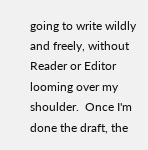going to write wildly and freely, without Reader or Editor looming over my shoulder.  Once I'm done the draft, the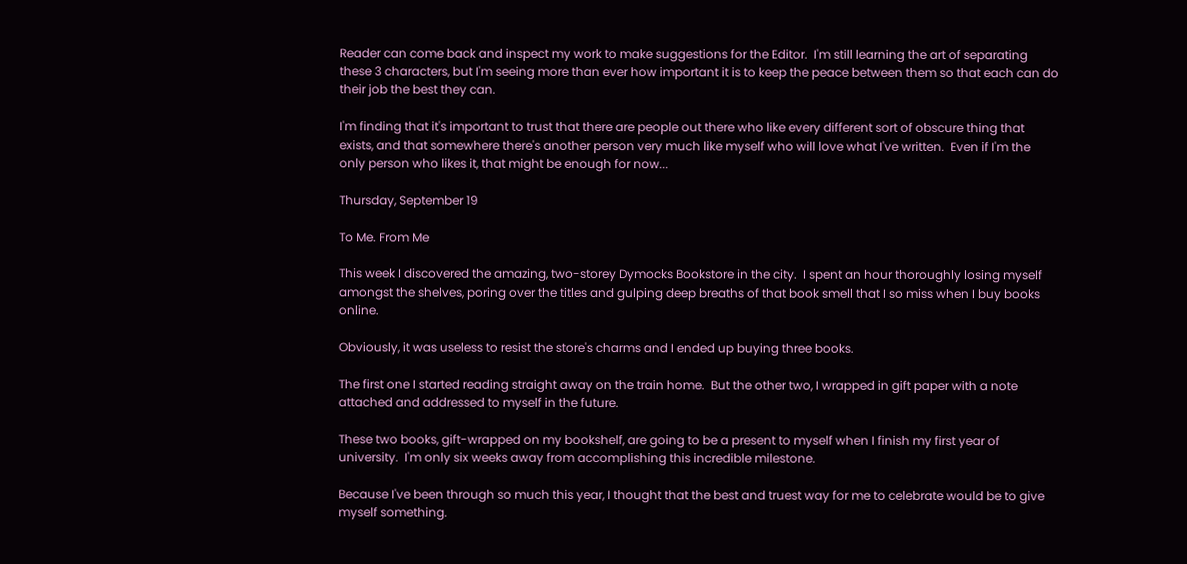Reader can come back and inspect my work to make suggestions for the Editor.  I'm still learning the art of separating these 3 characters, but I'm seeing more than ever how important it is to keep the peace between them so that each can do their job the best they can.

I'm finding that it's important to trust that there are people out there who like every different sort of obscure thing that exists, and that somewhere there's another person very much like myself who will love what I've written.  Even if I'm the only person who likes it, that might be enough for now...

Thursday, September 19

To Me. From Me

This week I discovered the amazing, two-storey Dymocks Bookstore in the city.  I spent an hour thoroughly losing myself amongst the shelves, poring over the titles and gulping deep breaths of that book smell that I so miss when I buy books online.

Obviously, it was useless to resist the store's charms and I ended up buying three books.

The first one I started reading straight away on the train home.  But the other two, I wrapped in gift paper with a note attached and addressed to myself in the future.

These two books, gift-wrapped on my bookshelf, are going to be a present to myself when I finish my first year of university.  I'm only six weeks away from accomplishing this incredible milestone.

Because I've been through so much this year, I thought that the best and truest way for me to celebrate would be to give myself something.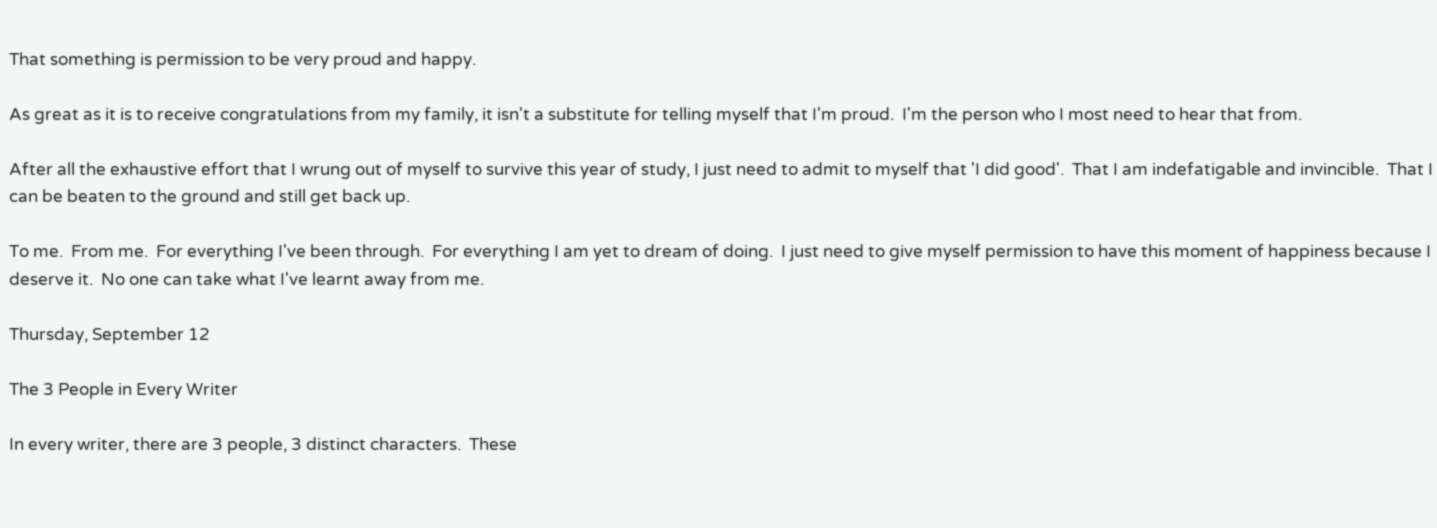That something is permission to be very proud and happy.

As great as it is to receive congratulations from my family, it isn't a substitute for telling myself that I'm proud.  I'm the person who I most need to hear that from.

After all the exhaustive effort that I wrung out of myself to survive this year of study, I just need to admit to myself that 'I did good'.  That I am indefatigable and invincible.  That I can be beaten to the ground and still get back up.

To me.  From me.  For everything I've been through.  For everything I am yet to dream of doing.  I just need to give myself permission to have this moment of happiness because I deserve it.  No one can take what I've learnt away from me.

Thursday, September 12

The 3 People in Every Writer

In every writer, there are 3 people, 3 distinct characters.  These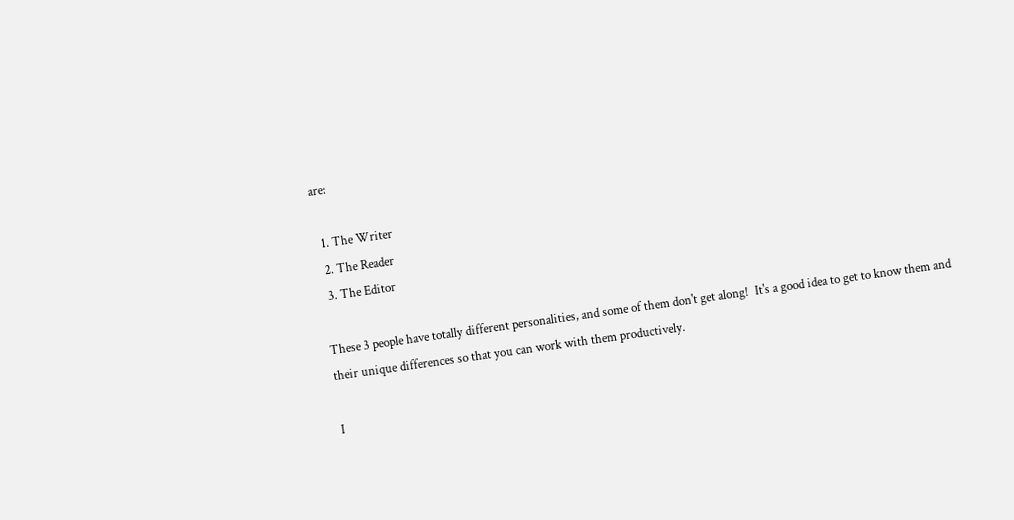are:

  1. The Writer
  2. The Reader
  3. The Editor

These 3 people have totally different personalities, and some of them don't get along!  It's a good idea to get to know them and their unique differences so that you can work with them productively.

I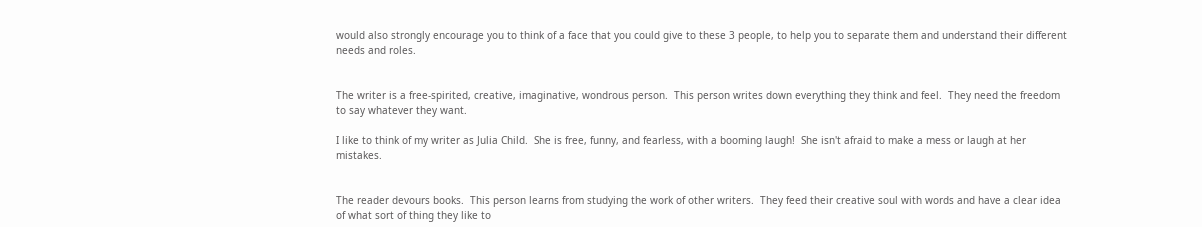would also strongly encourage you to think of a face that you could give to these 3 people, to help you to separate them and understand their different needs and roles.


The writer is a free-spirited, creative, imaginative, wondrous person.  This person writes down everything they think and feel.  They need the freedom to say whatever they want.

I like to think of my writer as Julia Child.  She is free, funny, and fearless, with a booming laugh!  She isn't afraid to make a mess or laugh at her mistakes.


The reader devours books.  This person learns from studying the work of other writers.  They feed their creative soul with words and have a clear idea of what sort of thing they like to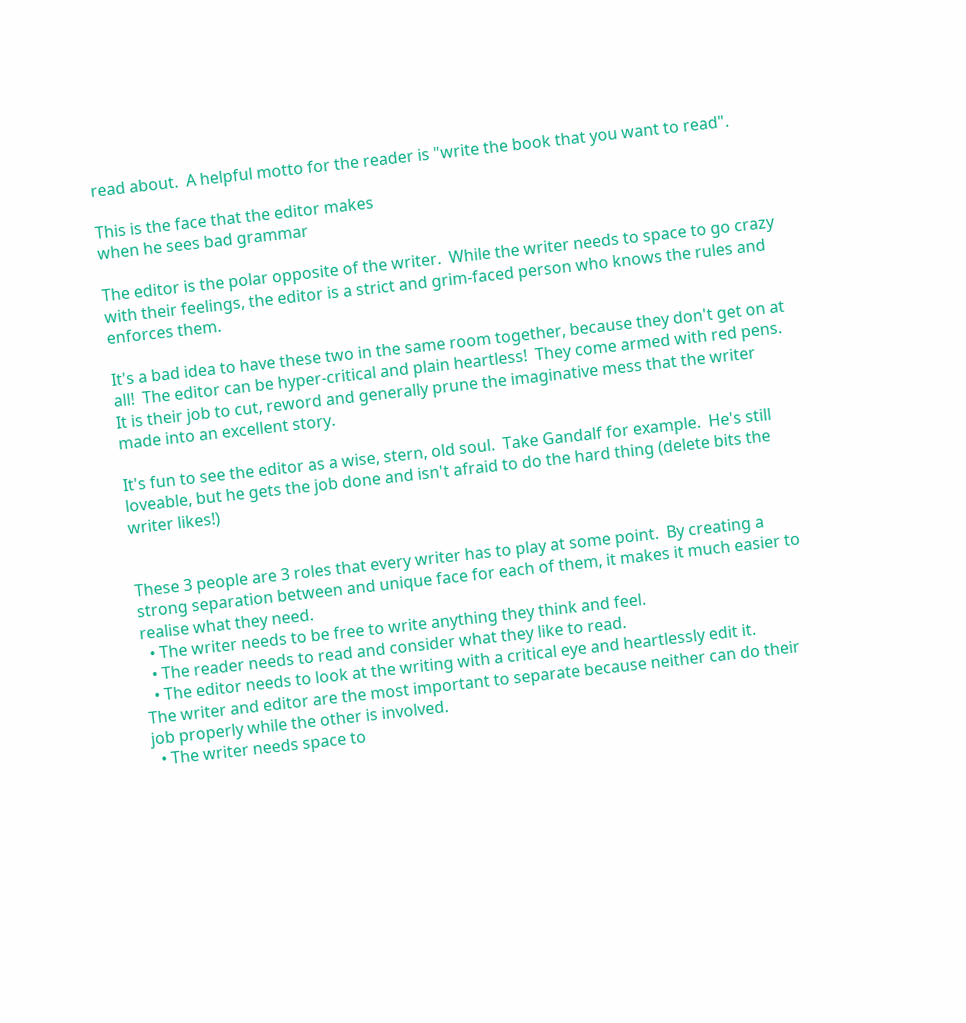read about.  A helpful motto for the reader is "write the book that you want to read".

This is the face that the editor makes
when he sees bad grammar

The editor is the polar opposite of the writer.  While the writer needs to space to go crazy with their feelings, the editor is a strict and grim-faced person who knows the rules and enforces them.

It's a bad idea to have these two in the same room together, because they don't get on at all!  The editor can be hyper-critical and plain heartless!  They come armed with red pens.  It is their job to cut, reword and generally prune the imaginative mess that the writer made into an excellent story.

It's fun to see the editor as a wise, stern, old soul.  Take Gandalf for example.  He's still loveable, but he gets the job done and isn't afraid to do the hard thing (delete bits the writer likes!)


These 3 people are 3 roles that every writer has to play at some point.  By creating a strong separation between and unique face for each of them, it makes it much easier to realise what they need.
  • The writer needs to be free to write anything they think and feel.
  • The reader needs to read and consider what they like to read.
  • The editor needs to look at the writing with a critical eye and heartlessly edit it.
The writer and editor are the most important to separate because neither can do their job properly while the other is involved.
  • The writer needs space to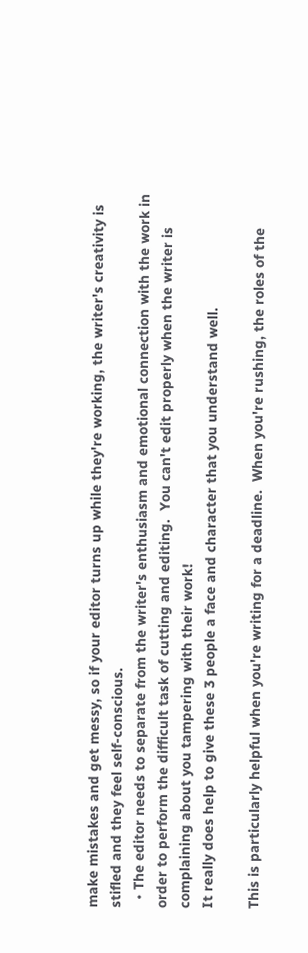make mistakes and get messy, so if your editor turns up while they're working, the writer's creativity is stifled and they feel self-conscious.
  • The editor needs to separate from the writer's enthusiasm and emotional connection with the work in order to perform the difficult task of cutting and editing.  You can't edit properly when the writer is complaining about you tampering with their work!
It really does help to give these 3 people a face and character that you understand well.

This is particularly helpful when you're writing for a deadline.  When you're rushing, the roles of the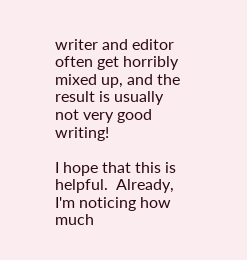writer and editor often get horribly mixed up, and the result is usually not very good writing!

I hope that this is helpful.  Already, I'm noticing how much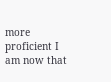more proficient I am now that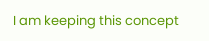I am keeping this concept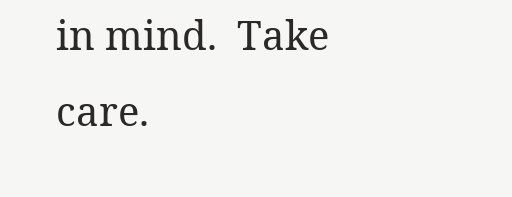in mind.  Take care.